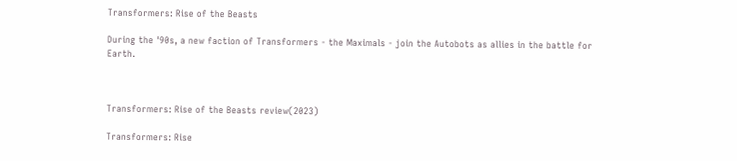Transformers: Rise of the Beasts

During the '90s, a new faction of Transformers - the Maximals - join the Autobots as allies in the battle for Earth.



Transformers: Rise of the Beasts review(2023)

Transformers: Rise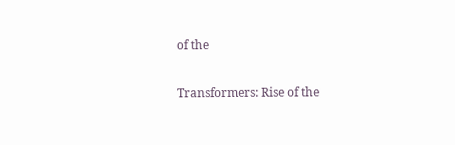of the

Transformers: Rise of the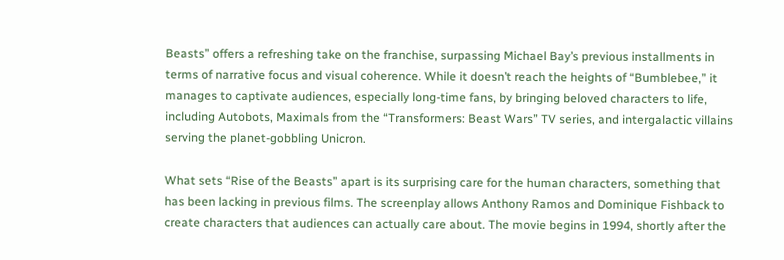Beasts” offers a refreshing take on the franchise, surpassing Michael Bay’s previous installments in terms of narrative focus and visual coherence. While it doesn’t reach the heights of “Bumblebee,” it manages to captivate audiences, especially long-time fans, by bringing beloved characters to life, including Autobots, Maximals from the “Transformers: Beast Wars” TV series, and intergalactic villains serving the planet-gobbling Unicron.

What sets “Rise of the Beasts” apart is its surprising care for the human characters, something that has been lacking in previous films. The screenplay allows Anthony Ramos and Dominique Fishback to create characters that audiences can actually care about. The movie begins in 1994, shortly after the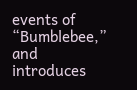events of “Bumblebee,” and introduces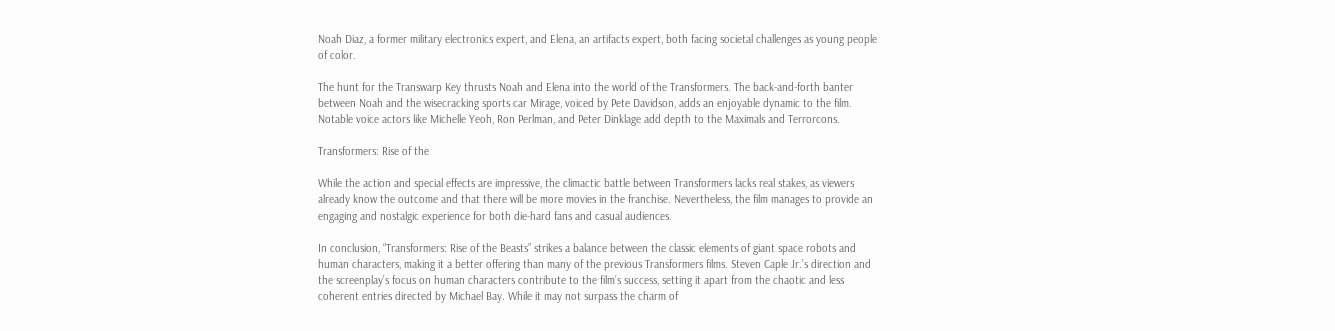Noah Diaz, a former military electronics expert, and Elena, an artifacts expert, both facing societal challenges as young people of color.

The hunt for the Transwarp Key thrusts Noah and Elena into the world of the Transformers. The back-and-forth banter between Noah and the wisecracking sports car Mirage, voiced by Pete Davidson, adds an enjoyable dynamic to the film. Notable voice actors like Michelle Yeoh, Ron Perlman, and Peter Dinklage add depth to the Maximals and Terrorcons.

Transformers: Rise of the

While the action and special effects are impressive, the climactic battle between Transformers lacks real stakes, as viewers already know the outcome and that there will be more movies in the franchise. Nevertheless, the film manages to provide an engaging and nostalgic experience for both die-hard fans and casual audiences.

In conclusion, “Transformers: Rise of the Beasts” strikes a balance between the classic elements of giant space robots and human characters, making it a better offering than many of the previous Transformers films. Steven Caple Jr.’s direction and the screenplay’s focus on human characters contribute to the film’s success, setting it apart from the chaotic and less coherent entries directed by Michael Bay. While it may not surpass the charm of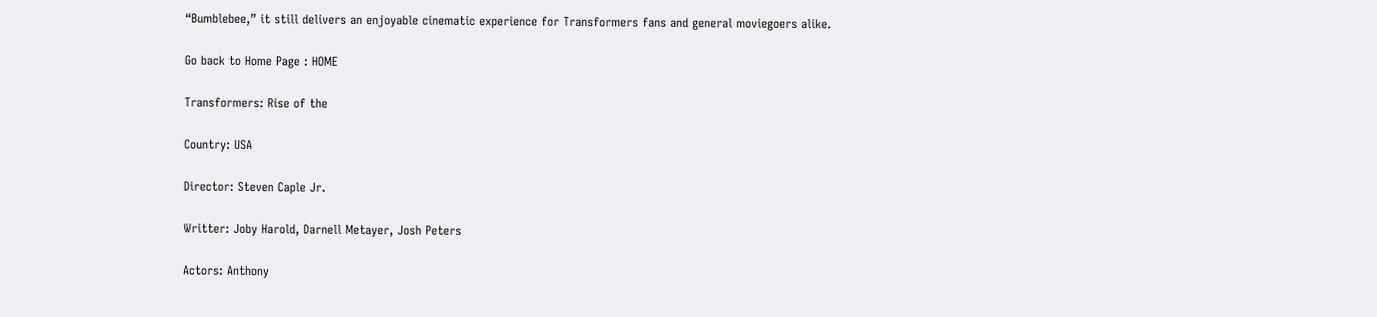“Bumblebee,” it still delivers an enjoyable cinematic experience for Transformers fans and general moviegoers alike.

Go back to Home Page : HOME

Transformers: Rise of the

Country: USA

Director: Steven Caple Jr.

Writter: Joby Harold, Darnell Metayer, Josh Peters

Actors: Anthony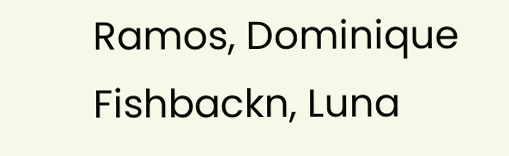Ramos, Dominique Fishbackn, Luna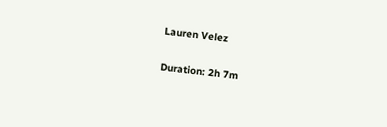Lauren Velez

Duration: 2h 7m